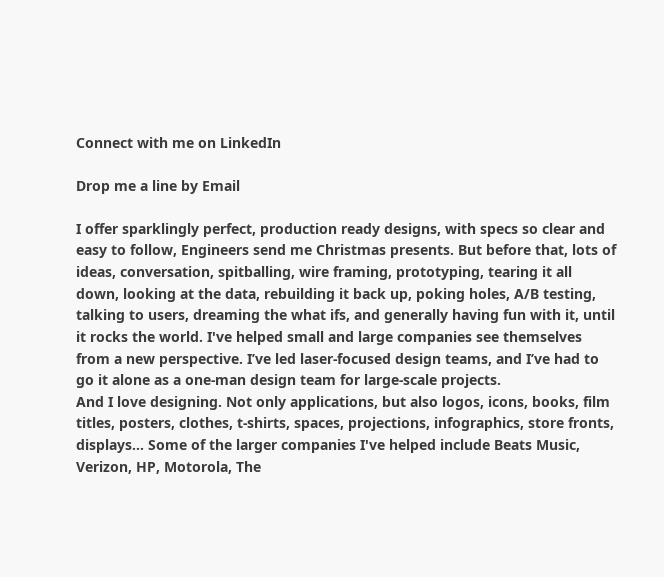Connect with me on LinkedIn

Drop me a line by Email

I offer sparklingly perfect, production ready designs, with specs so clear and easy to follow, Engineers send me Christmas presents. But before that, lots of ideas, conversation, spitballing, wire framing, prototyping, tearing it all down, looking at the data, rebuilding it back up, poking holes, A/B testing, talking to users, dreaming the what ifs, and generally having fun with it, until it rocks the world. I've helped small and large companies see themselves from a new perspective. I’ve led laser-focused design teams, and I’ve had to go it alone as a one-man design team for large-scale projects.
And I love designing. Not only applications, but also logos, icons, books, film titles, posters, clothes, t-shirts, spaces, projections, infographics, store fronts, displays... Some of the larger companies I've helped include Beats Music, Verizon, HP, Motorola, The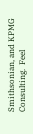Smithsonian, and KPMG Consulting.  Feel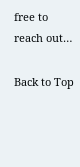free to reach out…

Back to Top